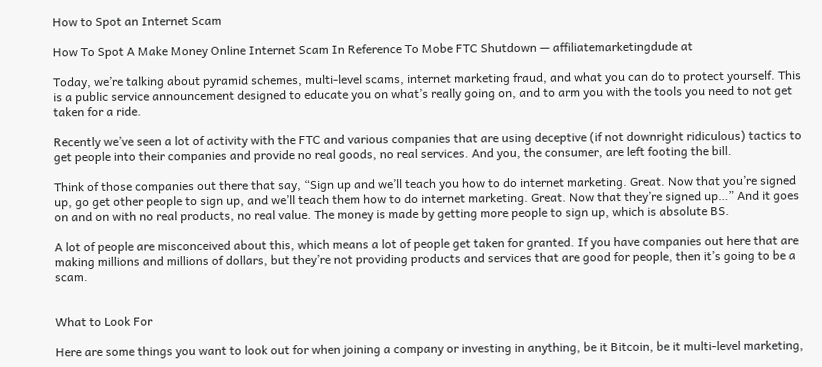How to Spot an Internet Scam

How To Spot A Make Money Online Internet Scam In Reference To Mobe FTC Shutdown — affiliatemarketingdude at

Today, we’re talking about pyramid schemes, multi-level scams, internet marketing fraud, and what you can do to protect yourself. This is a public service announcement designed to educate you on what’s really going on, and to arm you with the tools you need to not get taken for a ride.

Recently we’ve seen a lot of activity with the FTC and various companies that are using deceptive (if not downright ridiculous) tactics to get people into their companies and provide no real goods, no real services. And you, the consumer, are left footing the bill.

Think of those companies out there that say, “Sign up and we’ll teach you how to do internet marketing. Great. Now that you’re signed up, go get other people to sign up, and we’ll teach them how to do internet marketing. Great. Now that they’re signed up…” And it goes on and on with no real products, no real value. The money is made by getting more people to sign up, which is absolute BS.

A lot of people are misconceived about this, which means a lot of people get taken for granted. If you have companies out here that are making millions and millions of dollars, but they’re not providing products and services that are good for people, then it’s going to be a scam.


What to Look For

Here are some things you want to look out for when joining a company or investing in anything, be it Bitcoin, be it multi-level marketing,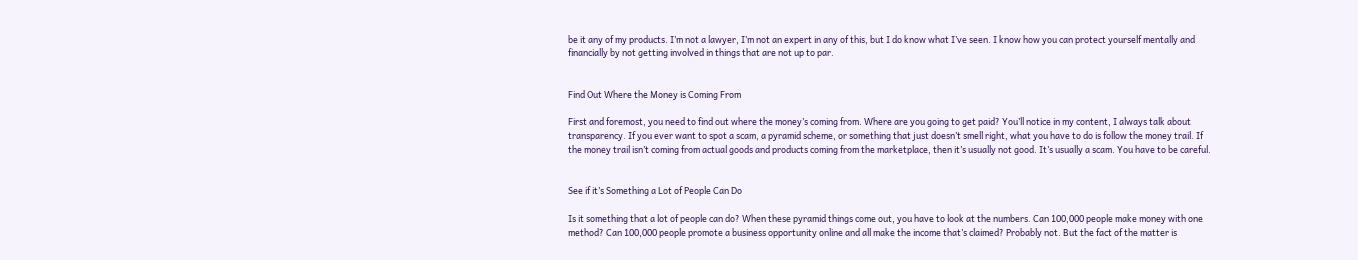be it any of my products. I’m not a lawyer, I’m not an expert in any of this, but I do know what I’ve seen. I know how you can protect yourself mentally and financially by not getting involved in things that are not up to par.


Find Out Where the Money is Coming From

First and foremost, you need to find out where the money’s coming from. Where are you going to get paid? You’ll notice in my content, I always talk about transparency. If you ever want to spot a scam, a pyramid scheme, or something that just doesn’t smell right, what you have to do is follow the money trail. If the money trail isn’t coming from actual goods and products coming from the marketplace, then it’s usually not good. It’s usually a scam. You have to be careful.


See if it’s Something a Lot of People Can Do

Is it something that a lot of people can do? When these pyramid things come out, you have to look at the numbers. Can 100,000 people make money with one method? Can 100,000 people promote a business opportunity online and all make the income that’s claimed? Probably not. But the fact of the matter is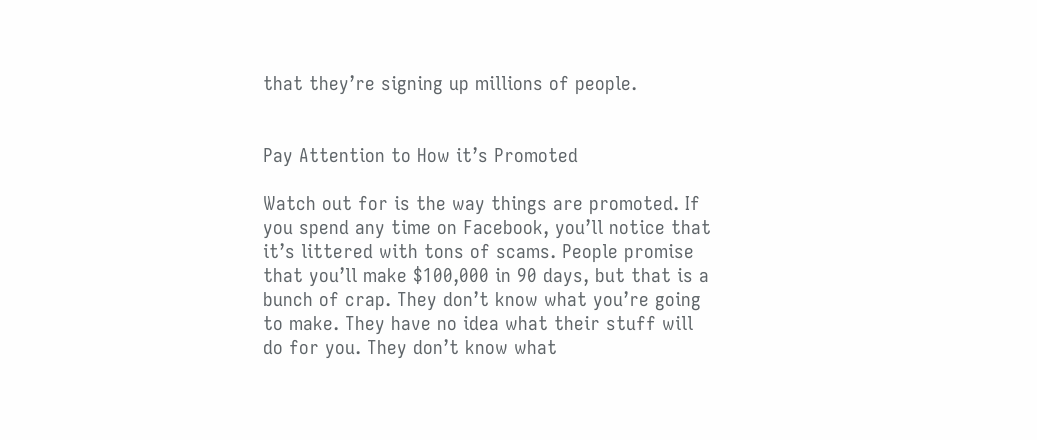that they’re signing up millions of people.


Pay Attention to How it’s Promoted

Watch out for is the way things are promoted. If you spend any time on Facebook, you’ll notice that it’s littered with tons of scams. People promise that you’ll make $100,000 in 90 days, but that is a bunch of crap. They don’t know what you’re going to make. They have no idea what their stuff will do for you. They don’t know what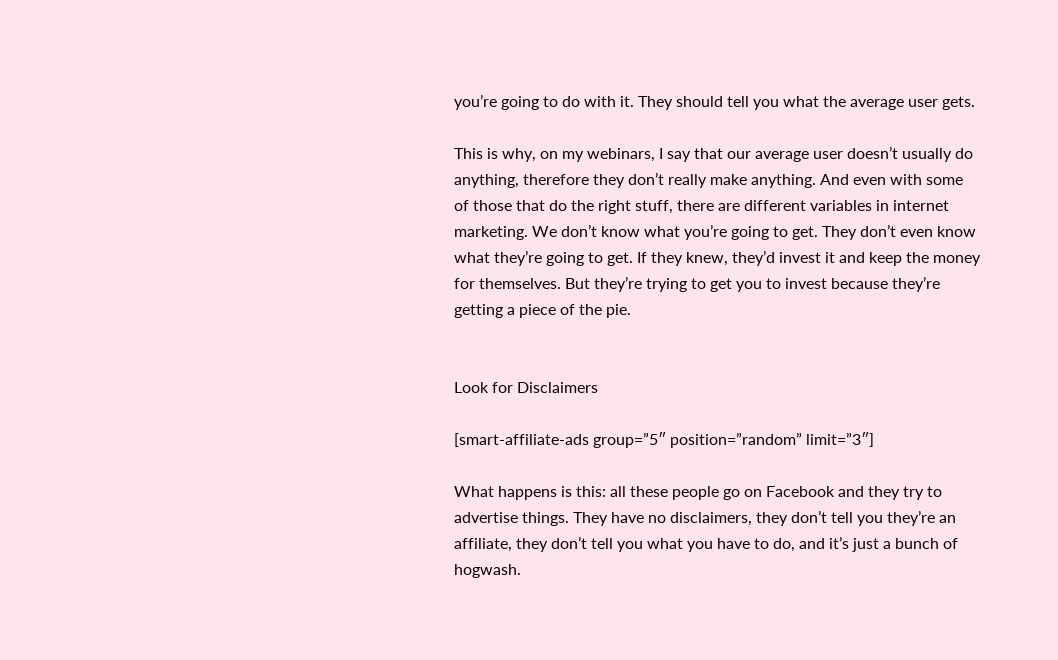you’re going to do with it. They should tell you what the average user gets.

This is why, on my webinars, I say that our average user doesn’t usually do anything, therefore they don’t really make anything. And even with some of those that do the right stuff, there are different variables in internet marketing. We don’t know what you’re going to get. They don’t even know what they’re going to get. If they knew, they’d invest it and keep the money for themselves. But they’re trying to get you to invest because they’re getting a piece of the pie.


Look for Disclaimers

[smart-affiliate-ads group=”5″ position=”random” limit=”3″]

What happens is this: all these people go on Facebook and they try to advertise things. They have no disclaimers, they don’t tell you they’re an affiliate, they don’t tell you what you have to do, and it’s just a bunch of hogwash.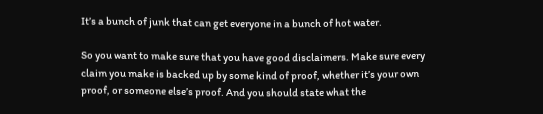It’s a bunch of junk that can get everyone in a bunch of hot water.

So you want to make sure that you have good disclaimers. Make sure every claim you make is backed up by some kind of proof, whether it’s your own proof, or someone else’s proof. And you should state what the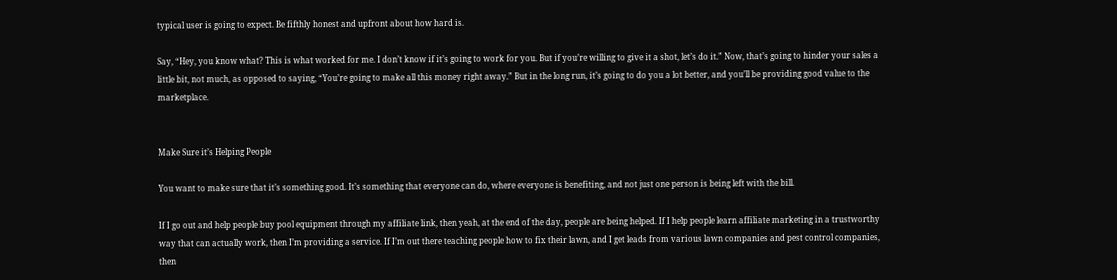typical user is going to expect. Be fifthly honest and upfront about how hard is.

Say, “Hey, you know what? This is what worked for me. I don’t know if it’s going to work for you. But if you’re willing to give it a shot, let’s do it.” Now, that’s going to hinder your sales a little bit, not much, as opposed to saying, “You’re going to make all this money right away.” But in the long run, it’s going to do you a lot better, and you’ll be providing good value to the marketplace.


Make Sure it’s Helping People

You want to make sure that it’s something good. It’s something that everyone can do, where everyone is benefiting, and not just one person is being left with the bill.

If I go out and help people buy pool equipment through my affiliate link, then yeah, at the end of the day, people are being helped. If I help people learn affiliate marketing in a trustworthy way that can actually work, then I’m providing a service. If I’m out there teaching people how to fix their lawn, and I get leads from various lawn companies and pest control companies, then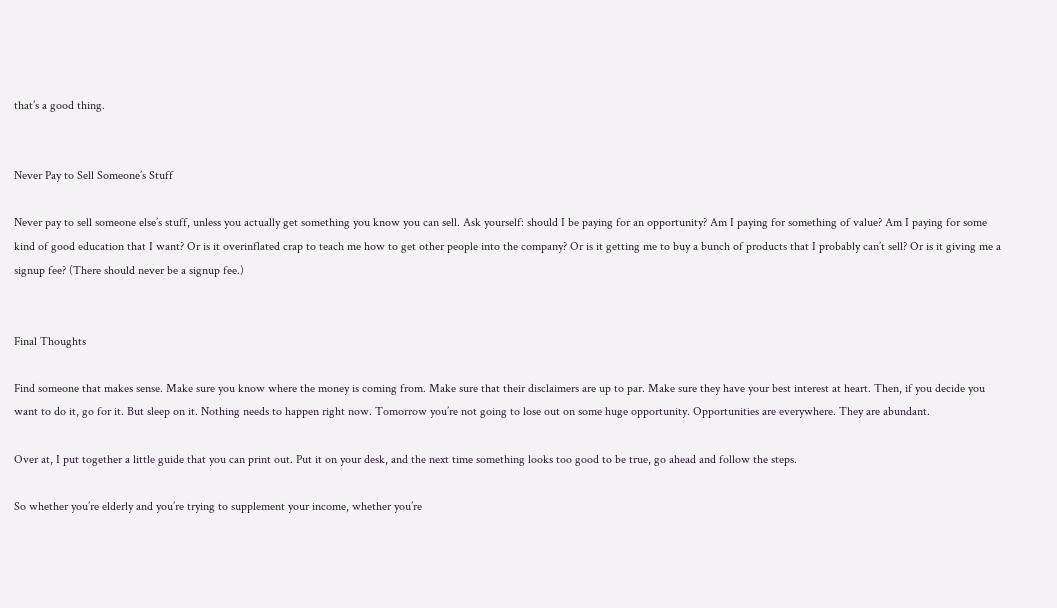that’s a good thing.


Never Pay to Sell Someone’s Stuff

Never pay to sell someone else’s stuff, unless you actually get something you know you can sell. Ask yourself: should I be paying for an opportunity? Am I paying for something of value? Am I paying for some kind of good education that I want? Or is it overinflated crap to teach me how to get other people into the company? Or is it getting me to buy a bunch of products that I probably can’t sell? Or is it giving me a signup fee? (There should never be a signup fee.)


Final Thoughts

Find someone that makes sense. Make sure you know where the money is coming from. Make sure that their disclaimers are up to par. Make sure they have your best interest at heart. Then, if you decide you want to do it, go for it. But sleep on it. Nothing needs to happen right now. Tomorrow you’re not going to lose out on some huge opportunity. Opportunities are everywhere. They are abundant.

Over at, I put together a little guide that you can print out. Put it on your desk, and the next time something looks too good to be true, go ahead and follow the steps.

So whether you’re elderly and you’re trying to supplement your income, whether you’re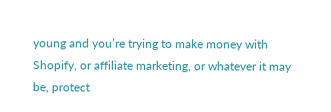young and you’re trying to make money with Shopify, or affiliate marketing, or whatever it may be, protect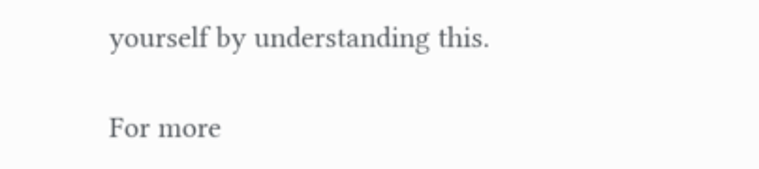yourself by understanding this.

For more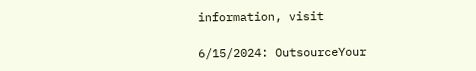information, visit

6/15/2024: OutsourceYour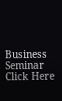Business Seminar Click Here